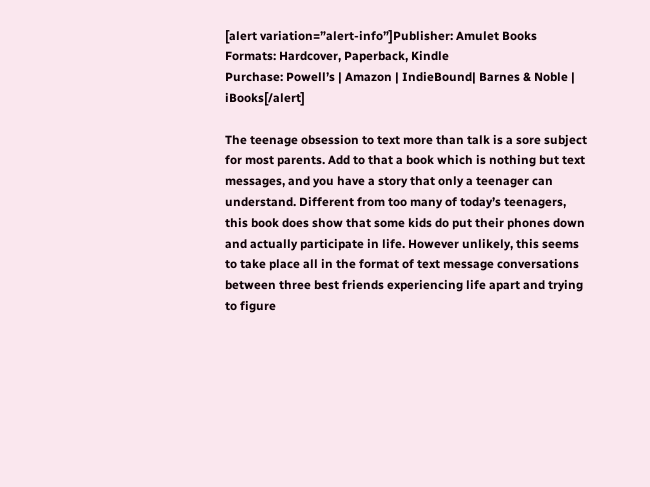[alert variation=”alert-info”]Publisher: Amulet Books
Formats: Hardcover, Paperback, Kindle
Purchase: Powell’s | Amazon | IndieBound| Barnes & Noble | iBooks[/alert]

The teenage obsession to text more than talk is a sore subject for most parents. Add to that a book which is nothing but text messages, and you have a story that only a teenager can understand. Different from too many of today’s teenagers, this book does show that some kids do put their phones down and actually participate in life. However unlikely, this seems to take place all in the format of text message conversations between three best friends experiencing life apart and trying to figure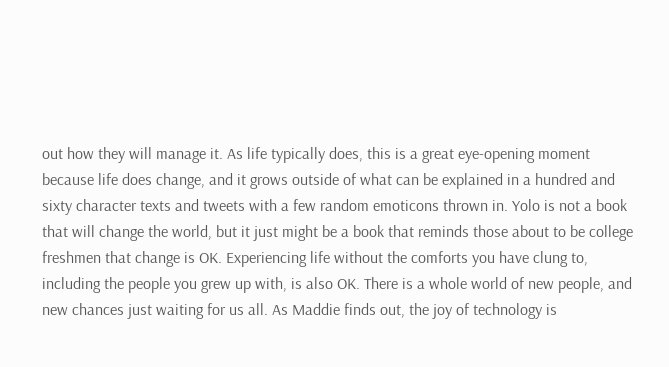out how they will manage it. As life typically does, this is a great eye-opening moment because life does change, and it grows outside of what can be explained in a hundred and sixty character texts and tweets with a few random emoticons thrown in. Yolo is not a book that will change the world, but it just might be a book that reminds those about to be college freshmen that change is OK. Experiencing life without the comforts you have clung to, including the people you grew up with, is also OK. There is a whole world of new people, and new chances just waiting for us all. As Maddie finds out, the joy of technology is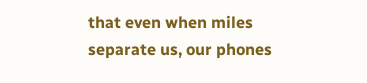that even when miles separate us, our phones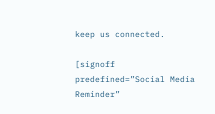keep us connected.

[signoff predefined=”Social Media Reminder”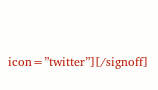icon=”twitter”][/signoff]